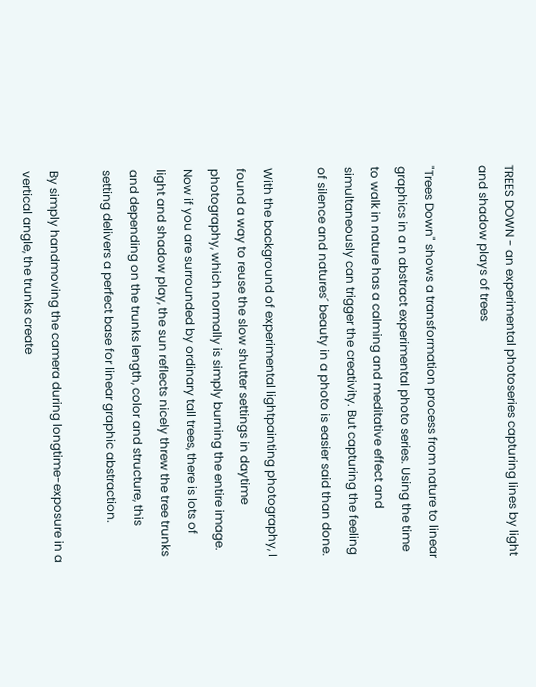TREES DOWN - an experimental photoseries capturing lines by light and shadow plays of trees

"Trees Down" shows a transformation process from nature to linear graphics in a n abstract experimental photo series. Using the time to walk in nature has a calming and meditative effect and simultaneously can trigger the creativity. But capturing the feeling of silence and natures´ beauty in a photo is easier said than done.

With the background of experimental lightpainting photography, I found a way to reuse the slow shutter settings in daytime photography, which normally is simply burning the entire image. Now if you are surrounded by ordinary tall trees, there is lots of light and shadow play, the sun reflects nicely threw the tree trunks and depending on the trunks length, color and structure, this setting delivers a perfect base for linear graphic abstraction.

By simply handmoving the camera during longtime-exposure in a vertical angle, the trunks create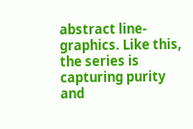abstract line-graphics. Like this, the series is capturing purity and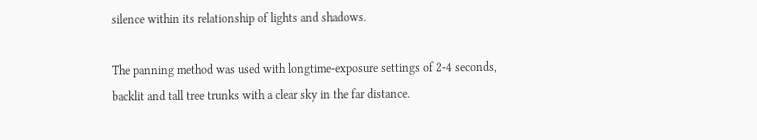silence within its relationship of lights and shadows.

The panning method was used with longtime-exposure settings of 2-4 seconds, backlit and tall tree trunks with a clear sky in the far distance.